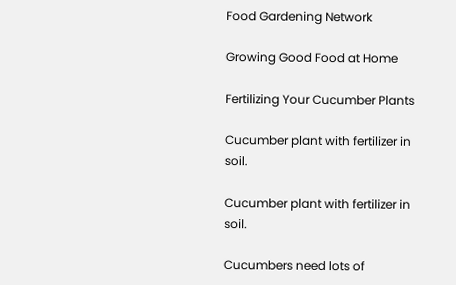Food Gardening Network

Growing Good Food at Home

Fertilizing Your Cucumber Plants

Cucumber plant with fertilizer in soil.

Cucumber plant with fertilizer in soil.

Cucumbers need lots of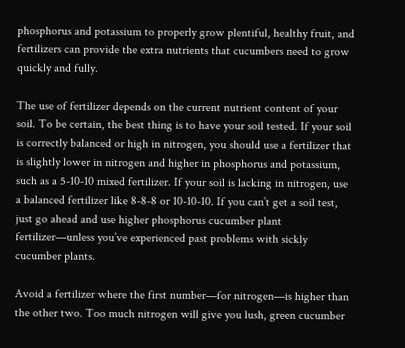phosphorus and potassium to properly grow plentiful, healthy fruit, and fertilizers can provide the extra nutrients that cucumbers need to grow quickly and fully.

The use of fertilizer depends on the current nutrient content of your soil. To be certain, the best thing is to have your soil tested. If your soil is correctly balanced or high in nitrogen, you should use a fertilizer that is slightly lower in nitrogen and higher in phosphorus and potassium, such as a 5-10-10 mixed fertilizer. If your soil is lacking in nitrogen, use a balanced fertilizer like 8-8-8 or 10-10-10. If you can’t get a soil test, just go ahead and use higher phosphorus cucumber plant fertilizer—unless you’ve experienced past problems with sickly cucumber plants.

Avoid a fertilizer where the first number—for nitrogen—is higher than the other two. Too much nitrogen will give you lush, green cucumber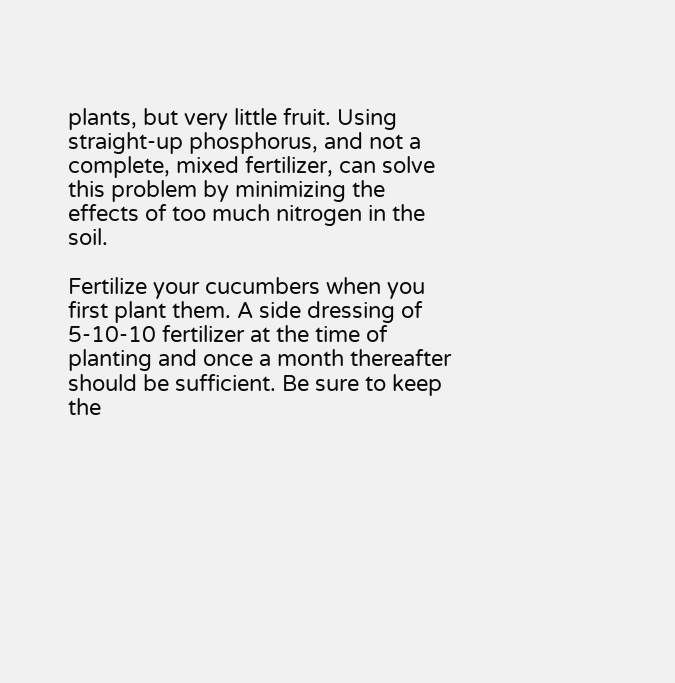plants, but very little fruit. Using straight-up phosphorus, and not a complete, mixed fertilizer, can solve this problem by minimizing the effects of too much nitrogen in the soil.

Fertilize your cucumbers when you first plant them. A side dressing of 5-10-10 fertilizer at the time of planting and once a month thereafter should be sufficient. Be sure to keep the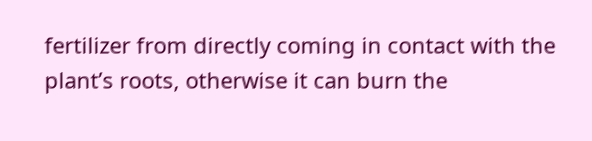fertilizer from directly coming in contact with the plant’s roots, otherwise it can burn the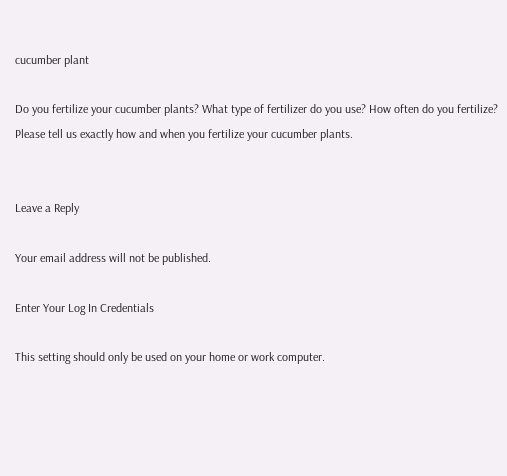cucumber plant

Do you fertilize your cucumber plants? What type of fertilizer do you use? How often do you fertilize? Please tell us exactly how and when you fertilize your cucumber plants.


Leave a Reply

Your email address will not be published.

Enter Your Log In Credentials

This setting should only be used on your home or work computer.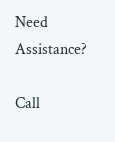Need Assistance?

Call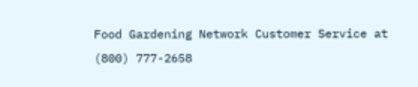Food Gardening Network Customer Service at
(800) 777-2658